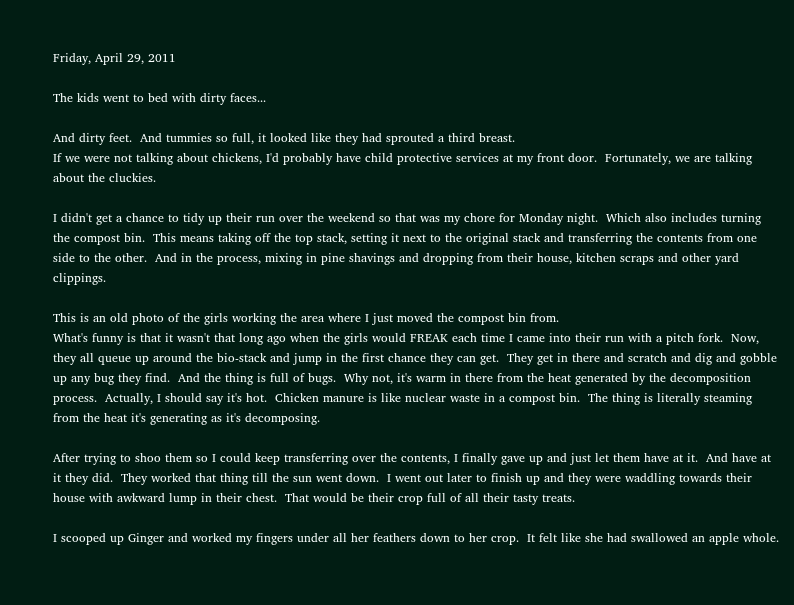Friday, April 29, 2011

The kids went to bed with dirty faces...

And dirty feet.  And tummies so full, it looked like they had sprouted a third breast.
If we were not talking about chickens, I'd probably have child protective services at my front door.  Fortunately, we are talking about the cluckies.

I didn't get a chance to tidy up their run over the weekend so that was my chore for Monday night.  Which also includes turning the compost bin.  This means taking off the top stack, setting it next to the original stack and transferring the contents from one side to the other.  And in the process, mixing in pine shavings and dropping from their house, kitchen scraps and other yard clippings.

This is an old photo of the girls working the area where I just moved the compost bin from.
What's funny is that it wasn't that long ago when the girls would FREAK each time I came into their run with a pitch fork.  Now, they all queue up around the bio-stack and jump in the first chance they can get.  They get in there and scratch and dig and gobble up any bug they find.  And the thing is full of bugs.  Why not, it's warm in there from the heat generated by the decomposition process.  Actually, I should say it's hot.  Chicken manure is like nuclear waste in a compost bin.  The thing is literally steaming from the heat it's generating as it's decomposing.

After trying to shoo them so I could keep transferring over the contents, I finally gave up and just let them have at it.  And have at it they did.  They worked that thing till the sun went down.  I went out later to finish up and they were waddling towards their house with awkward lump in their chest.  That would be their crop full of all their tasty treats.

I scooped up Ginger and worked my fingers under all her feathers down to her crop.  It felt like she had swallowed an apple whole.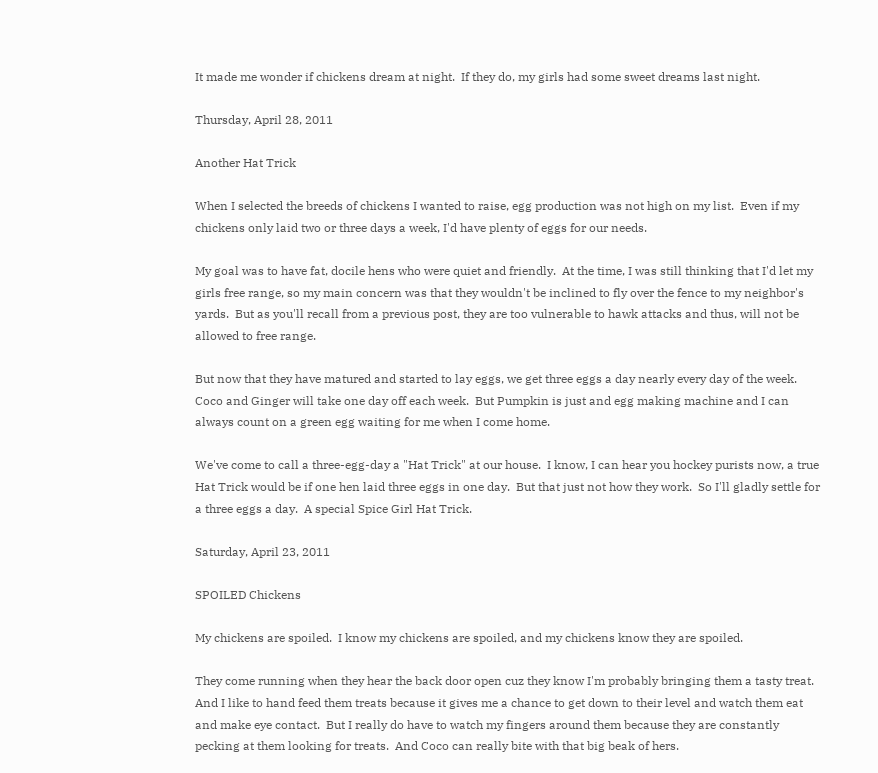It made me wonder if chickens dream at night.  If they do, my girls had some sweet dreams last night.

Thursday, April 28, 2011

Another Hat Trick

When I selected the breeds of chickens I wanted to raise, egg production was not high on my list.  Even if my chickens only laid two or three days a week, I'd have plenty of eggs for our needs.

My goal was to have fat, docile hens who were quiet and friendly.  At the time, I was still thinking that I'd let my girls free range, so my main concern was that they wouldn't be inclined to fly over the fence to my neighbor's yards.  But as you'll recall from a previous post, they are too vulnerable to hawk attacks and thus, will not be allowed to free range.

But now that they have matured and started to lay eggs, we get three eggs a day nearly every day of the week.  Coco and Ginger will take one day off each week.  But Pumpkin is just and egg making machine and I can always count on a green egg waiting for me when I come home.

We've come to call a three-egg-day a "Hat Trick" at our house.  I know, I can hear you hockey purists now, a true Hat Trick would be if one hen laid three eggs in one day.  But that just not how they work.  So I'll gladly settle for a three eggs a day.  A special Spice Girl Hat Trick.

Saturday, April 23, 2011

SPOILED Chickens

My chickens are spoiled.  I know my chickens are spoiled, and my chickens know they are spoiled.

They come running when they hear the back door open cuz they know I'm probably bringing them a tasty treat.  And I like to hand feed them treats because it gives me a chance to get down to their level and watch them eat and make eye contact.  But I really do have to watch my fingers around them because they are constantly pecking at them looking for treats.  And Coco can really bite with that big beak of hers.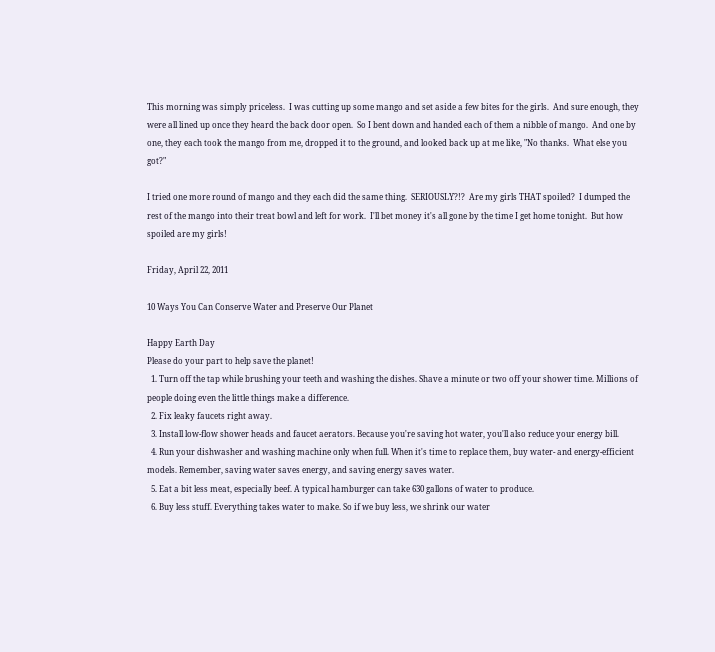This morning was simply priceless.  I was cutting up some mango and set aside a few bites for the girls.  And sure enough, they were all lined up once they heard the back door open.  So I bent down and handed each of them a nibble of mango.  And one by one, they each took the mango from me, dropped it to the ground, and looked back up at me like, "No thanks.  What else you got?"

I tried one more round of mango and they each did the same thing.  SERIOUSLY?!?  Are my girls THAT spoiled?  I dumped the rest of the mango into their treat bowl and left for work.  I'll bet money it's all gone by the time I get home tonight.  But how spoiled are my girls!

Friday, April 22, 2011

10 Ways You Can Conserve Water and Preserve Our Planet

Happy Earth Day
Please do your part to help save the planet!
  1. Turn off the tap while brushing your teeth and washing the dishes. Shave a minute or two off your shower time. Millions of people doing even the little things make a difference.
  2. Fix leaky faucets right away.
  3. Install low-flow shower heads and faucet aerators. Because you're saving hot water, you'll also reduce your energy bill.
  4. Run your dishwasher and washing machine only when full. When it's time to replace them, buy water- and energy-efficient models. Remember, saving water saves energy, and saving energy saves water.
  5. Eat a bit less meat, especially beef. A typical hamburger can take 630 gallons of water to produce.
  6. Buy less stuff. Everything takes water to make. So if we buy less, we shrink our water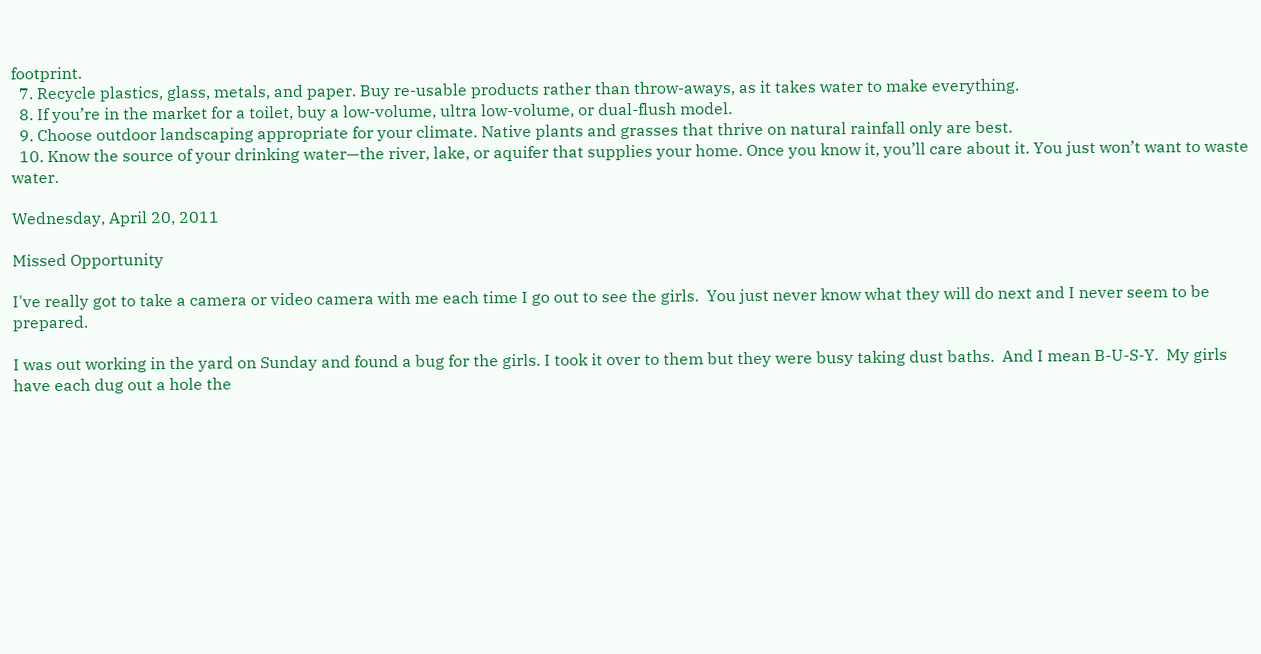footprint.
  7. Recycle plastics, glass, metals, and paper. Buy re-usable products rather than throw-aways, as it takes water to make everything.
  8. If you’re in the market for a toilet, buy a low-volume, ultra low-volume, or dual-flush model.
  9. Choose outdoor landscaping appropriate for your climate. Native plants and grasses that thrive on natural rainfall only are best.
  10. Know the source of your drinking water—the river, lake, or aquifer that supplies your home. Once you know it, you’ll care about it. You just won’t want to waste water.

Wednesday, April 20, 2011

Missed Opportunity

I've really got to take a camera or video camera with me each time I go out to see the girls.  You just never know what they will do next and I never seem to be prepared.

I was out working in the yard on Sunday and found a bug for the girls. I took it over to them but they were busy taking dust baths.  And I mean B-U-S-Y.  My girls have each dug out a hole the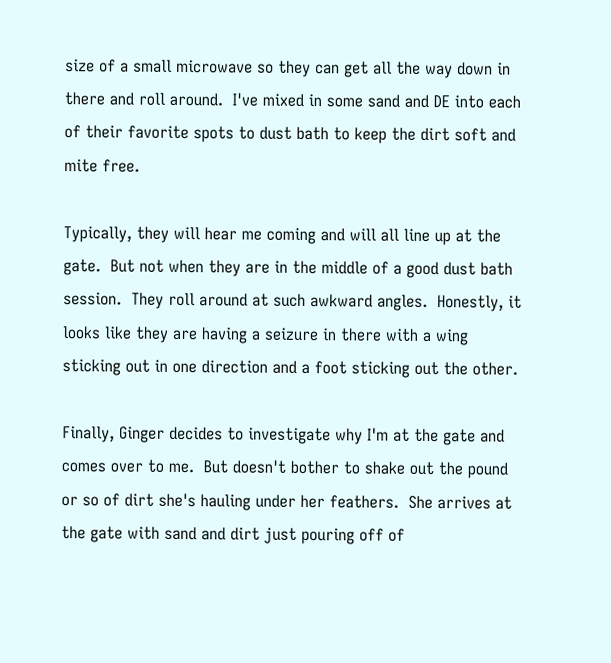size of a small microwave so they can get all the way down in there and roll around.  I've mixed in some sand and DE into each of their favorite spots to dust bath to keep the dirt soft and mite free.

Typically, they will hear me coming and will all line up at the gate.  But not when they are in the middle of a good dust bath session.  They roll around at such awkward angles.  Honestly, it looks like they are having a seizure in there with a wing sticking out in one direction and a foot sticking out the other.

Finally, Ginger decides to investigate why I'm at the gate and comes over to me.  But doesn't bother to shake out the pound or so of dirt she's hauling under her feathers.  She arrives at the gate with sand and dirt just pouring off of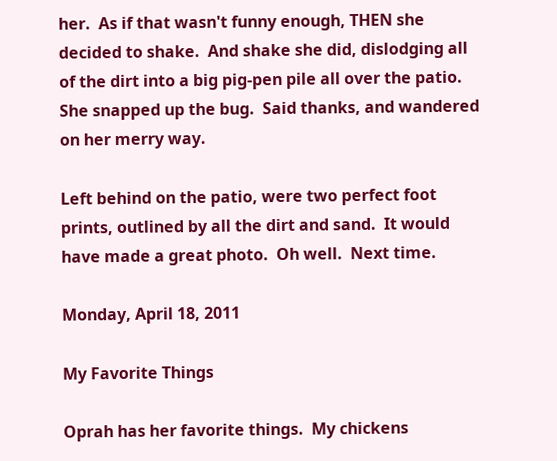her.  As if that wasn't funny enough, THEN she decided to shake.  And shake she did, dislodging all of the dirt into a big pig-pen pile all over the patio.  She snapped up the bug.  Said thanks, and wandered on her merry way.

Left behind on the patio, were two perfect foot prints, outlined by all the dirt and sand.  It would have made a great photo.  Oh well.  Next time.

Monday, April 18, 2011

My Favorite Things

Oprah has her favorite things.  My chickens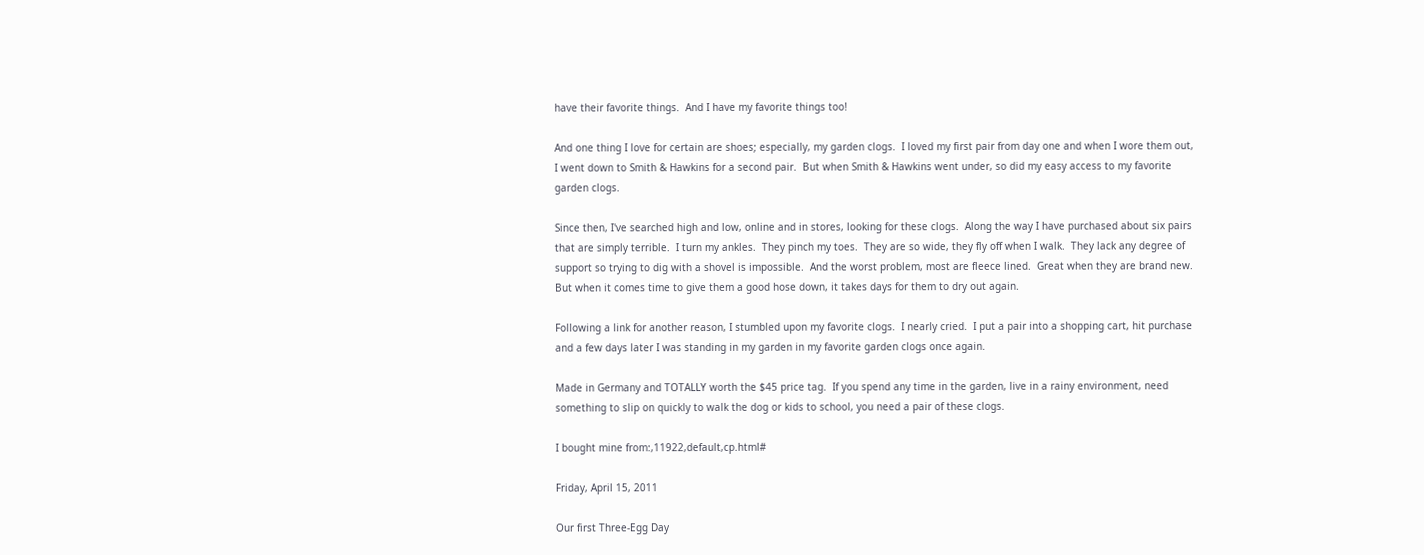have their favorite things.  And I have my favorite things too!

And one thing I love for certain are shoes; especially, my garden clogs.  I loved my first pair from day one and when I wore them out, I went down to Smith & Hawkins for a second pair.  But when Smith & Hawkins went under, so did my easy access to my favorite garden clogs.

Since then, I've searched high and low, online and in stores, looking for these clogs.  Along the way I have purchased about six pairs that are simply terrible.  I turn my ankles.  They pinch my toes.  They are so wide, they fly off when I walk.  They lack any degree of support so trying to dig with a shovel is impossible.  And the worst problem, most are fleece lined.  Great when they are brand new.  But when it comes time to give them a good hose down, it takes days for them to dry out again.

Following a link for another reason, I stumbled upon my favorite clogs.  I nearly cried.  I put a pair into a shopping cart, hit purchase and a few days later I was standing in my garden in my favorite garden clogs once again.

Made in Germany and TOTALLY worth the $45 price tag.  If you spend any time in the garden, live in a rainy environment, need something to slip on quickly to walk the dog or kids to school, you need a pair of these clogs.

I bought mine from:,11922,default,cp.html#

Friday, April 15, 2011

Our first Three-Egg Day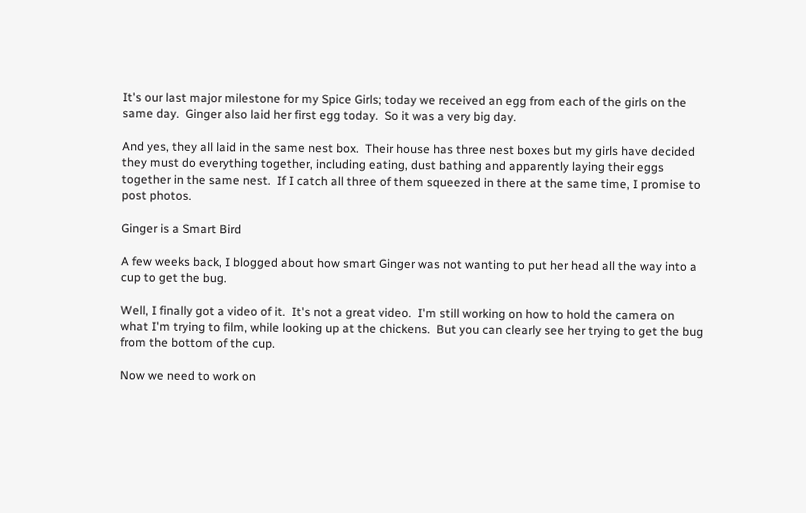It's our last major milestone for my Spice Girls; today we received an egg from each of the girls on the same day.  Ginger also laid her first egg today.  So it was a very big day.

And yes, they all laid in the same nest box.  Their house has three nest boxes but my girls have decided they must do everything together, including eating, dust bathing and apparently laying their eggs together in the same nest.  If I catch all three of them squeezed in there at the same time, I promise to post photos.

Ginger is a Smart Bird

A few weeks back, I blogged about how smart Ginger was not wanting to put her head all the way into a cup to get the bug.

Well, I finally got a video of it.  It's not a great video.  I'm still working on how to hold the camera on what I'm trying to film, while looking up at the chickens.  But you can clearly see her trying to get the bug from the bottom of the cup.

Now we need to work on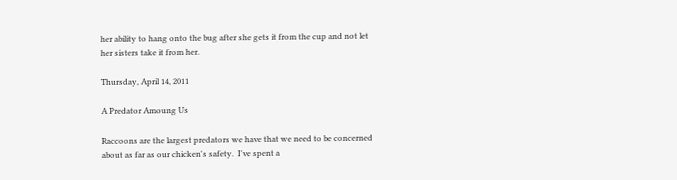her ability to hang onto the bug after she gets it from the cup and not let her sisters take it from her.

Thursday, April 14, 2011

A Predator Amoung Us

Raccoons are the largest predators we have that we need to be concerned about as far as our chicken's safety.  I've spent a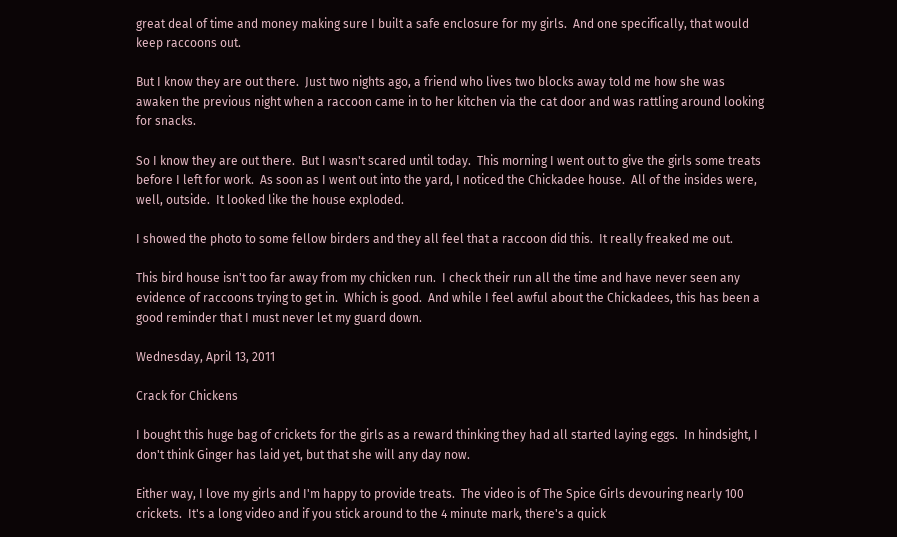great deal of time and money making sure I built a safe enclosure for my girls.  And one specifically, that would keep raccoons out.

But I know they are out there.  Just two nights ago, a friend who lives two blocks away told me how she was awaken the previous night when a raccoon came in to her kitchen via the cat door and was rattling around looking for snacks.

So I know they are out there.  But I wasn't scared until today.  This morning I went out to give the girls some treats before I left for work.  As soon as I went out into the yard, I noticed the Chickadee house.  All of the insides were, well, outside.  It looked like the house exploded.

I showed the photo to some fellow birders and they all feel that a raccoon did this.  It really freaked me out.

This bird house isn't too far away from my chicken run.  I check their run all the time and have never seen any evidence of raccoons trying to get in.  Which is good.  And while I feel awful about the Chickadees, this has been a good reminder that I must never let my guard down.

Wednesday, April 13, 2011

Crack for Chickens

I bought this huge bag of crickets for the girls as a reward thinking they had all started laying eggs.  In hindsight, I don't think Ginger has laid yet, but that she will any day now.

Either way, I love my girls and I'm happy to provide treats.  The video is of The Spice Girls devouring nearly 100 crickets.  It's a long video and if you stick around to the 4 minute mark, there's a quick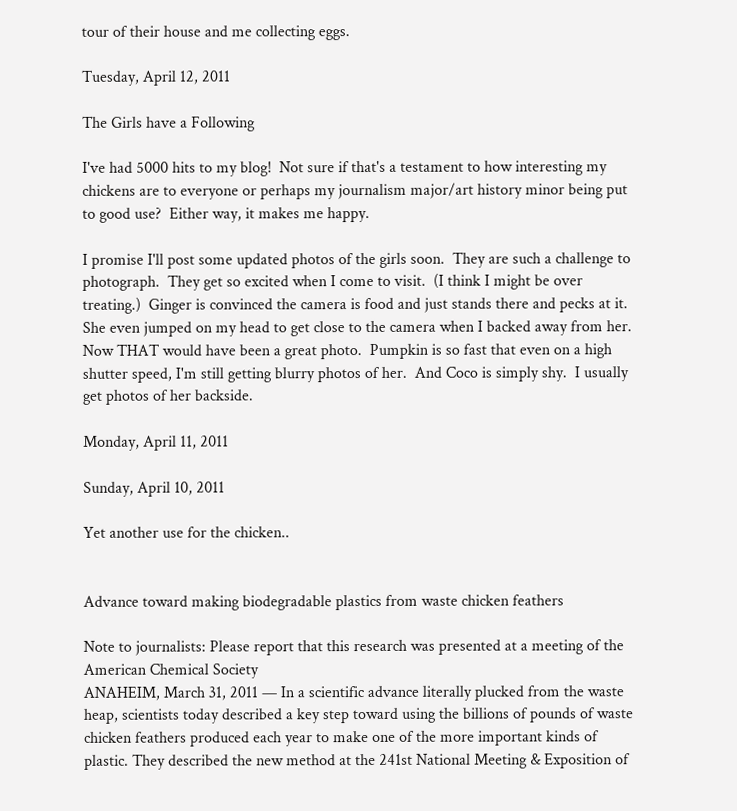tour of their house and me collecting eggs.

Tuesday, April 12, 2011

The Girls have a Following

I've had 5000 hits to my blog!  Not sure if that's a testament to how interesting my chickens are to everyone or perhaps my journalism major/art history minor being put to good use?  Either way, it makes me happy.

I promise I'll post some updated photos of the girls soon.  They are such a challenge to photograph.  They get so excited when I come to visit.  (I think I might be over treating.)  Ginger is convinced the camera is food and just stands there and pecks at it.  She even jumped on my head to get close to the camera when I backed away from her.  Now THAT would have been a great photo.  Pumpkin is so fast that even on a high shutter speed, I'm still getting blurry photos of her.  And Coco is simply shy.  I usually get photos of her backside.

Monday, April 11, 2011

Sunday, April 10, 2011

Yet another use for the chicken..


Advance toward making biodegradable plastics from waste chicken feathers

Note to journalists: Please report that this research was presented at a meeting of the American Chemical Society
ANAHEIM, March 31, 2011 — In a scientific advance literally plucked from the waste heap, scientists today described a key step toward using the billions of pounds of waste chicken feathers produced each year to make one of the more important kinds of plastic. They described the new method at the 241st National Meeting & Exposition of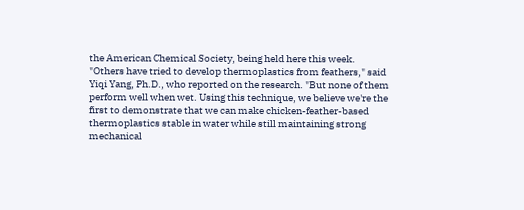the American Chemical Society, being held here this week.
"Others have tried to develop thermoplastics from feathers," said Yiqi Yang, Ph.D., who reported on the research. "But none of them perform well when wet. Using this technique, we believe we're the first to demonstrate that we can make chicken-feather-based thermoplastics stable in water while still maintaining strong mechanical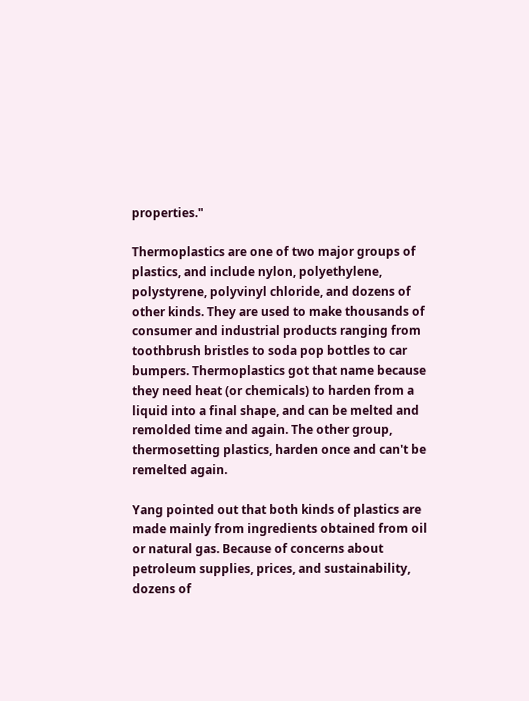properties."

Thermoplastics are one of two major groups of plastics, and include nylon, polyethylene, polystyrene, polyvinyl chloride, and dozens of other kinds. They are used to make thousands of consumer and industrial products ranging from toothbrush bristles to soda pop bottles to car bumpers. Thermoplastics got that name because they need heat (or chemicals) to harden from a liquid into a final shape, and can be melted and remolded time and again. The other group, thermosetting plastics, harden once and can't be remelted again.

Yang pointed out that both kinds of plastics are made mainly from ingredients obtained from oil or natural gas. Because of concerns about petroleum supplies, prices, and sustainability, dozens of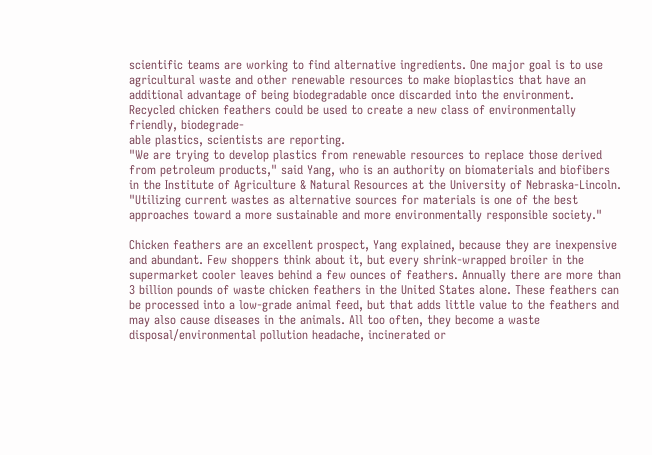scientific teams are working to find alternative ingredients. One major goal is to use agricultural waste and other renewable resources to make bioplastics that have an additional advantage of being biodegradable once discarded into the environment.
Recycled chicken feathers could be used to create a new class of environmentally friendly, biodegrade-
able plastics, scientists are reporting.
"We are trying to develop plastics from renewable resources to replace those derived from petroleum products," said Yang, who is an authority on biomaterials and biofibers in the Institute of Agriculture & Natural Resources at the University of Nebraska-Lincoln. "Utilizing current wastes as alternative sources for materials is one of the best approaches toward a more sustainable and more environmentally responsible society."

Chicken feathers are an excellent prospect, Yang explained, because they are inexpensive and abundant. Few shoppers think about it, but every shrink-wrapped broiler in the supermarket cooler leaves behind a few ounces of feathers. Annually there are more than 3 billion pounds of waste chicken feathers in the United States alone. These feathers can be processed into a low-grade animal feed, but that adds little value to the feathers and may also cause diseases in the animals. All too often, they become a waste disposal/environmental pollution headache, incinerated or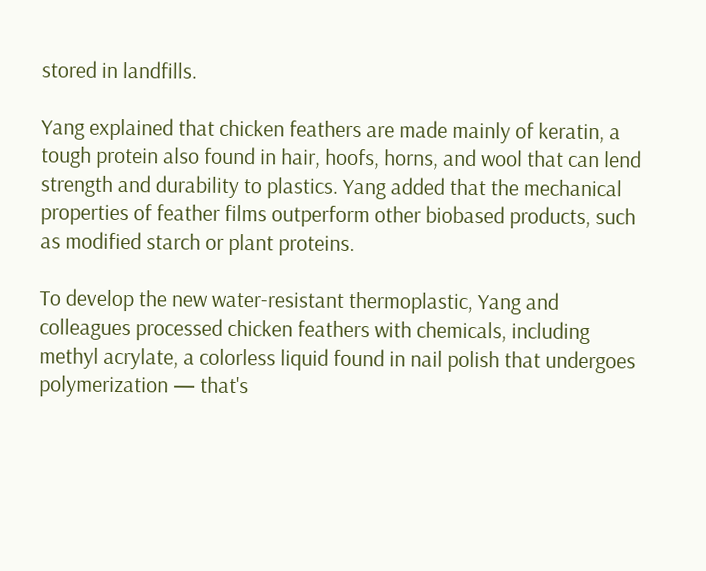stored in landfills.

Yang explained that chicken feathers are made mainly of keratin, a tough protein also found in hair, hoofs, horns, and wool that can lend strength and durability to plastics. Yang added that the mechanical properties of feather films outperform other biobased products, such as modified starch or plant proteins.

To develop the new water-resistant thermoplastic, Yang and colleagues processed chicken feathers with chemicals, including methyl acrylate, a colorless liquid found in nail polish that undergoes polymerization — that's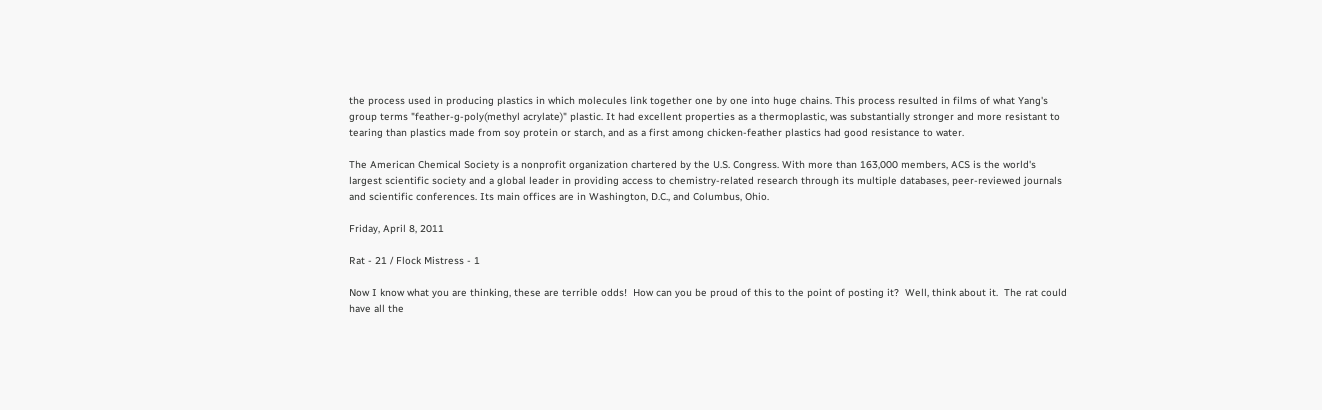the process used in producing plastics in which molecules link together one by one into huge chains. This process resulted in films of what Yang's group terms "feather-g-poly(methyl acrylate)" plastic. It had excellent properties as a thermoplastic, was substantially stronger and more resistant to tearing than plastics made from soy protein or starch, and as a first among chicken-feather plastics had good resistance to water.

The American Chemical Society is a nonprofit organization chartered by the U.S. Congress. With more than 163,000 members, ACS is the world's largest scientific society and a global leader in providing access to chemistry-related research through its multiple databases, peer-reviewed journals and scientific conferences. Its main offices are in Washington, D.C., and Columbus, Ohio.

Friday, April 8, 2011

Rat - 21 / Flock Mistress - 1

Now I know what you are thinking, these are terrible odds!  How can you be proud of this to the point of posting it?  Well, think about it.  The rat could have all the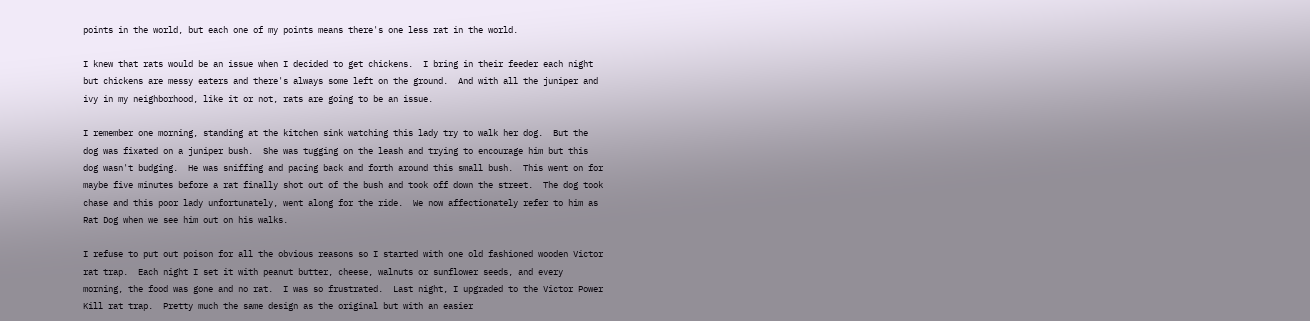points in the world, but each one of my points means there's one less rat in the world.

I knew that rats would be an issue when I decided to get chickens.  I bring in their feeder each night but chickens are messy eaters and there's always some left on the ground.  And with all the juniper and ivy in my neighborhood, like it or not, rats are going to be an issue.

I remember one morning, standing at the kitchen sink watching this lady try to walk her dog.  But the dog was fixated on a juniper bush.  She was tugging on the leash and trying to encourage him but this dog wasn't budging.  He was sniffing and pacing back and forth around this small bush.  This went on for maybe five minutes before a rat finally shot out of the bush and took off down the street.  The dog took chase and this poor lady unfortunately, went along for the ride.  We now affectionately refer to him as Rat Dog when we see him out on his walks.

I refuse to put out poison for all the obvious reasons so I started with one old fashioned wooden Victor rat trap.  Each night I set it with peanut butter, cheese, walnuts or sunflower seeds, and every morning, the food was gone and no rat.  I was so frustrated.  Last night, I upgraded to the Victor Power Kill rat trap.  Pretty much the same design as the original but with an easier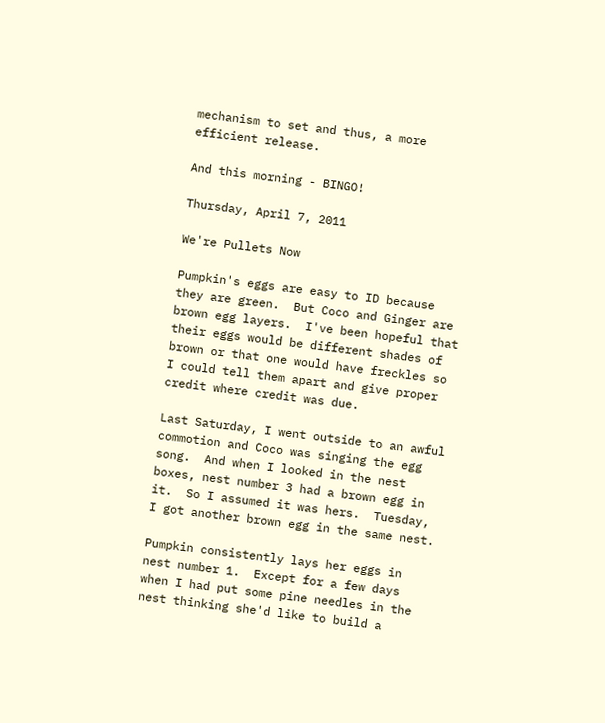mechanism to set and thus, a more efficient release.

And this morning - BINGO!

Thursday, April 7, 2011

We're Pullets Now

Pumpkin's eggs are easy to ID because they are green.  But Coco and Ginger are brown egg layers.  I've been hopeful that their eggs would be different shades of brown or that one would have freckles so I could tell them apart and give proper credit where credit was due.

Last Saturday, I went outside to an awful commotion and Coco was singing the egg song.  And when I looked in the nest boxes, nest number 3 had a brown egg in it.  So I assumed it was hers.  Tuesday, I got another brown egg in the same nest.

Pumpkin consistently lays her eggs in nest number 1.  Except for a few days when I had put some pine needles in the nest thinking she'd like to build a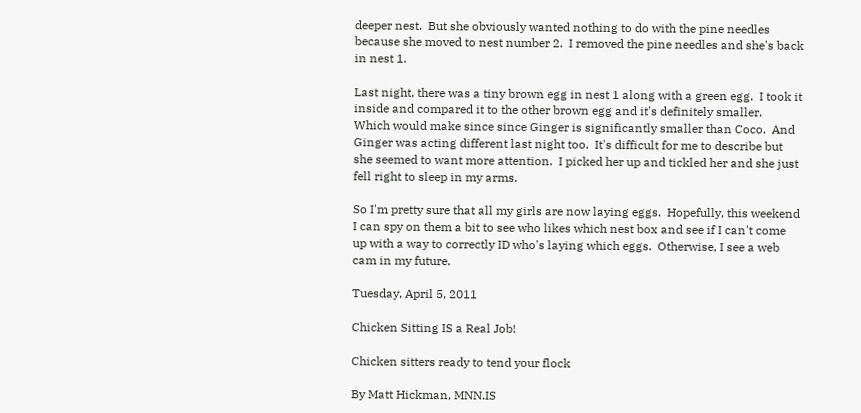deeper nest.  But she obviously wanted nothing to do with the pine needles because she moved to nest number 2.  I removed the pine needles and she's back in nest 1.

Last night, there was a tiny brown egg in nest 1 along with a green egg.  I took it inside and compared it to the other brown egg and it's definitely smaller.  Which would make since since Ginger is significantly smaller than Coco.  And Ginger was acting different last night too.  It's difficult for me to describe but she seemed to want more attention.  I picked her up and tickled her and she just fell right to sleep in my arms.

So I'm pretty sure that all my girls are now laying eggs.  Hopefully, this weekend I can spy on them a bit to see who likes which nest box and see if I can't come up with a way to correctly ID who's laying which eggs.  Otherwise, I see a web cam in my future.

Tuesday, April 5, 2011

Chicken Sitting IS a Real Job!

Chicken sitters ready to tend your flock

By Matt Hickman, MNN.IS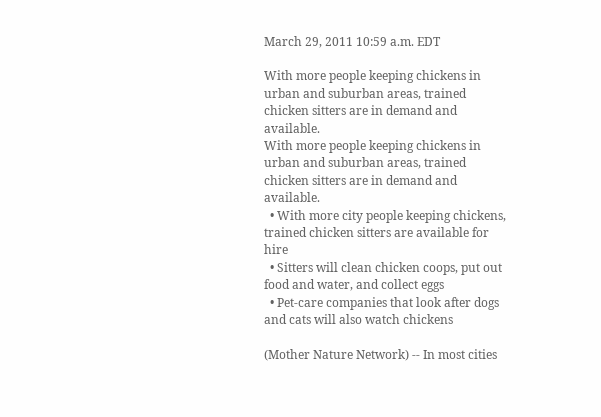March 29, 2011 10:59 a.m. EDT

With more people keeping chickens in urban and suburban areas, trained chicken sitters are in demand and available.
With more people keeping chickens in urban and suburban areas, trained chicken sitters are in demand and available.
  • With more city people keeping chickens, trained chicken sitters are available for hire
  • Sitters will clean chicken coops, put out food and water, and collect eggs
  • Pet-care companies that look after dogs and cats will also watch chickens

(Mother Nature Network) -- In most cities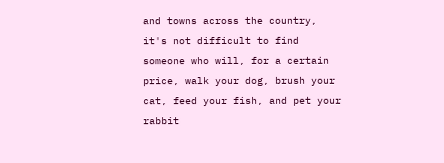and towns across the country, it's not difficult to find someone who will, for a certain price, walk your dog, brush your cat, feed your fish, and pet your rabbit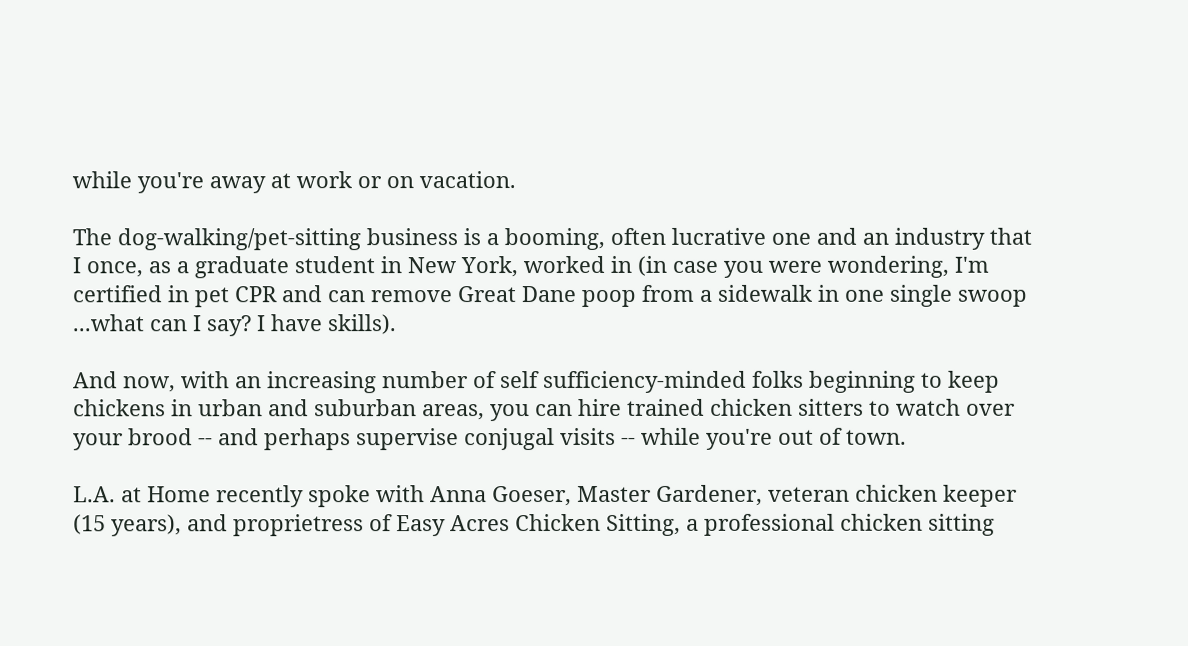while you're away at work or on vacation.

The dog-walking/pet-sitting business is a booming, often lucrative one and an industry that I once, as a graduate student in New York, worked in (in case you were wondering, I'm certified in pet CPR and can remove Great Dane poop from a sidewalk in one single swoop ...what can I say? I have skills).

And now, with an increasing number of self sufficiency-minded folks beginning to keep chickens in urban and suburban areas, you can hire trained chicken sitters to watch over your brood -- and perhaps supervise conjugal visits -- while you're out of town.

L.A. at Home recently spoke with Anna Goeser, Master Gardener, veteran chicken keeper (15 years), and proprietress of Easy Acres Chicken Sitting, a professional chicken sitting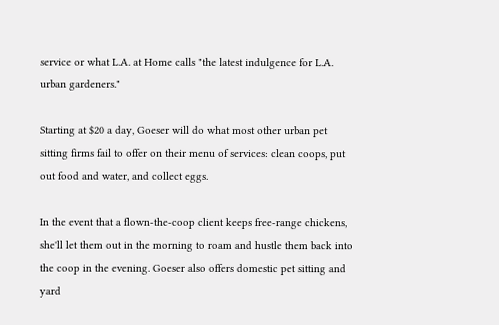service or what L.A. at Home calls "the latest indulgence for L.A. urban gardeners."

Starting at $20 a day, Goeser will do what most other urban pet sitting firms fail to offer on their menu of services: clean coops, put out food and water, and collect eggs.

In the event that a flown-the-coop client keeps free-range chickens, she'll let them out in the morning to roam and hustle them back into the coop in the evening. Goeser also offers domestic pet sitting and yard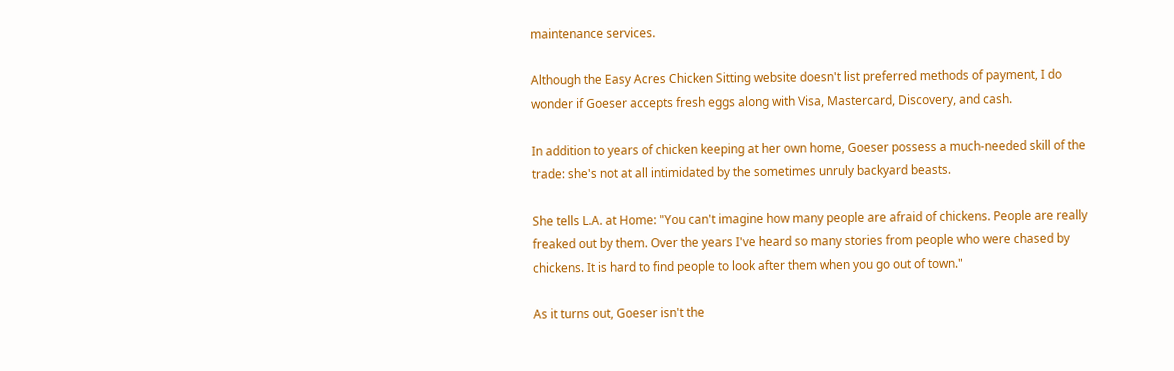maintenance services.

Although the Easy Acres Chicken Sitting website doesn't list preferred methods of payment, I do wonder if Goeser accepts fresh eggs along with Visa, Mastercard, Discovery, and cash.

In addition to years of chicken keeping at her own home, Goeser possess a much-needed skill of the trade: she's not at all intimidated by the sometimes unruly backyard beasts.

She tells L.A. at Home: "You can't imagine how many people are afraid of chickens. People are really freaked out by them. Over the years I've heard so many stories from people who were chased by chickens. It is hard to find people to look after them when you go out of town."

As it turns out, Goeser isn't the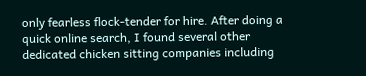only fearless flock-tender for hire. After doing a quick online search, I found several other dedicated chicken sitting companies including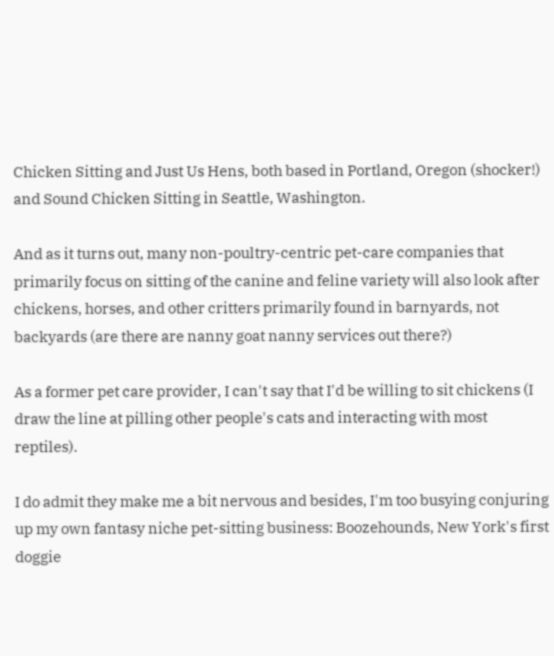Chicken Sitting and Just Us Hens, both based in Portland, Oregon (shocker!) and Sound Chicken Sitting in Seattle, Washington.

And as it turns out, many non-poultry-centric pet-care companies that primarily focus on sitting of the canine and feline variety will also look after chickens, horses, and other critters primarily found in barnyards, not backyards (are there are nanny goat nanny services out there?)

As a former pet care provider, I can't say that I'd be willing to sit chickens (I draw the line at pilling other people's cats and interacting with most reptiles).

I do admit they make me a bit nervous and besides, I'm too busying conjuring up my own fantasy niche pet-sitting business: Boozehounds, New York's first doggie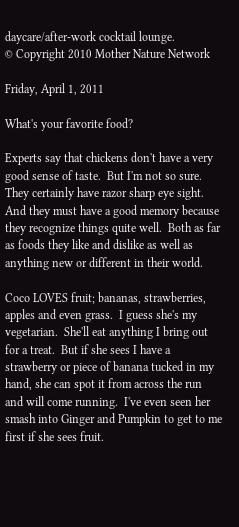daycare/after-work cocktail lounge.
© Copyright 2010 Mother Nature Network

Friday, April 1, 2011

What's your favorite food?

Experts say that chickens don't have a very good sense of taste.  But I'm not so sure.  They certainly have razor sharp eye sight.  And they must have a good memory because they recognize things quite well.  Both as far as foods they like and dislike as well as anything new or different in their world.

Coco LOVES fruit; bananas, strawberries, apples and even grass.  I guess she's my vegetarian.  She'll eat anything I bring out for a treat.  But if she sees I have a strawberry or piece of banana tucked in my hand, she can spot it from across the run and will come running.  I've even seen her smash into Ginger and Pumpkin to get to me first if she sees fruit.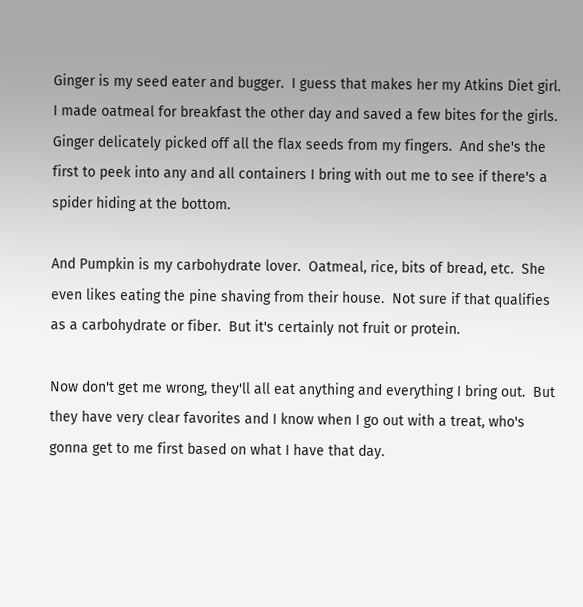Ginger is my seed eater and bugger.  I guess that makes her my Atkins Diet girl.  I made oatmeal for breakfast the other day and saved a few bites for the girls.  Ginger delicately picked off all the flax seeds from my fingers.  And she's the first to peek into any and all containers I bring with out me to see if there's a spider hiding at the bottom.

And Pumpkin is my carbohydrate lover.  Oatmeal, rice, bits of bread, etc.  She even likes eating the pine shaving from their house.  Not sure if that qualifies as a carbohydrate or fiber.  But it's certainly not fruit or protein.

Now don't get me wrong, they'll all eat anything and everything I bring out.  But they have very clear favorites and I know when I go out with a treat, who's gonna get to me first based on what I have that day.